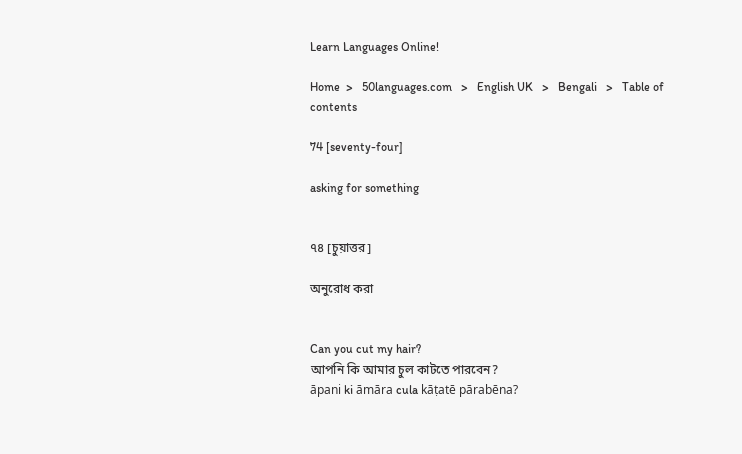Learn Languages Online!

Home  >   50languages.com   >   English UK   >   Bengali   >   Table of contents

74 [seventy-four]

asking for something


৭৪ [চুয়াত্তর]

অনুরোধ করা


Can you cut my hair?
আপনি কি আমার চুল কাটতে পারবেন?
āpani ki āmāra cula kāṭatē pārabēna?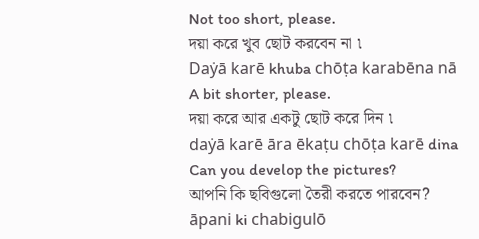Not too short, please.
দয়া করে খুব ছোট করবেন না ৷
Daẏā karē khuba chōṭa karabēna nā
A bit shorter, please.
দয়া করে আর একটু ছোট করে দিন ৷
daẏā karē āra ēkaṭu chōṭa karē dina
Can you develop the pictures?
আপনি কি ছবিগুলো তৈরী করতে পারবেন?
āpani ki chabigulō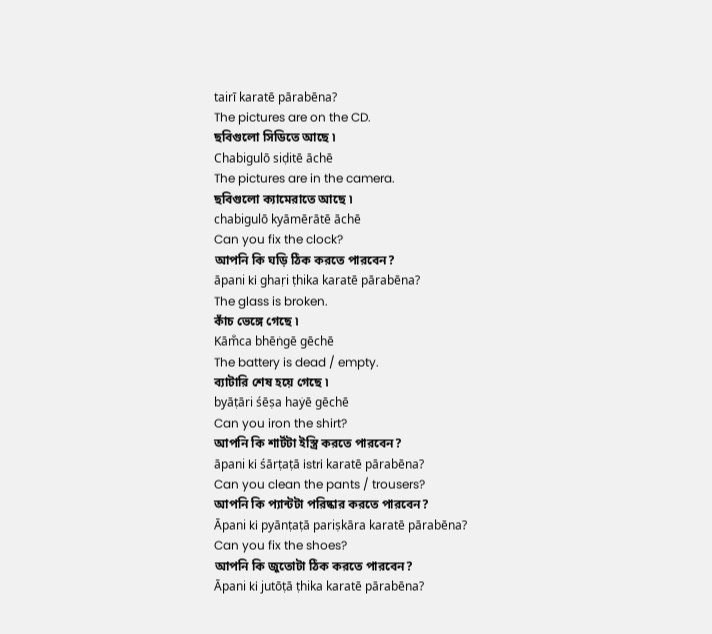tairī karatē pārabēna?
The pictures are on the CD.
ছবিগুলো সিডিতে আছে ৷
Chabigulō siḍitē āchē
The pictures are in the camera.
ছবিগুলো ক্যামেরাতে আছে ৷
chabigulō kyāmērātē āchē
Can you fix the clock?
আপনি কি ঘড়ি ঠিক করতে পারবেন?
āpani ki ghaṛi ṭhika karatē pārabēna?
The glass is broken.
কাঁচ ভেঙ্গে গেছে ৷
Kām̐ca bhēṅgē gēchē
The battery is dead / empty.
ব্যাটারি শেষ হয়ে গেছে ৷
byāṭāri śēṣa haẏē gēchē
Can you iron the shirt?
আপনি কি শার্টটা ইস্ত্রি করতে পারবেন?
āpani ki śārṭaṭā istri karatē pārabēna?
Can you clean the pants / trousers?
আপনি কি প্যান্টটা পরিষ্কার করতে পারবেন?
Āpani ki pyānṭaṭā pariṣkāra karatē pārabēna?
Can you fix the shoes?
আপনি কি জুতোটা ঠিক করতে পারবেন?
Āpani ki jutōṭā ṭhika karatē pārabēna?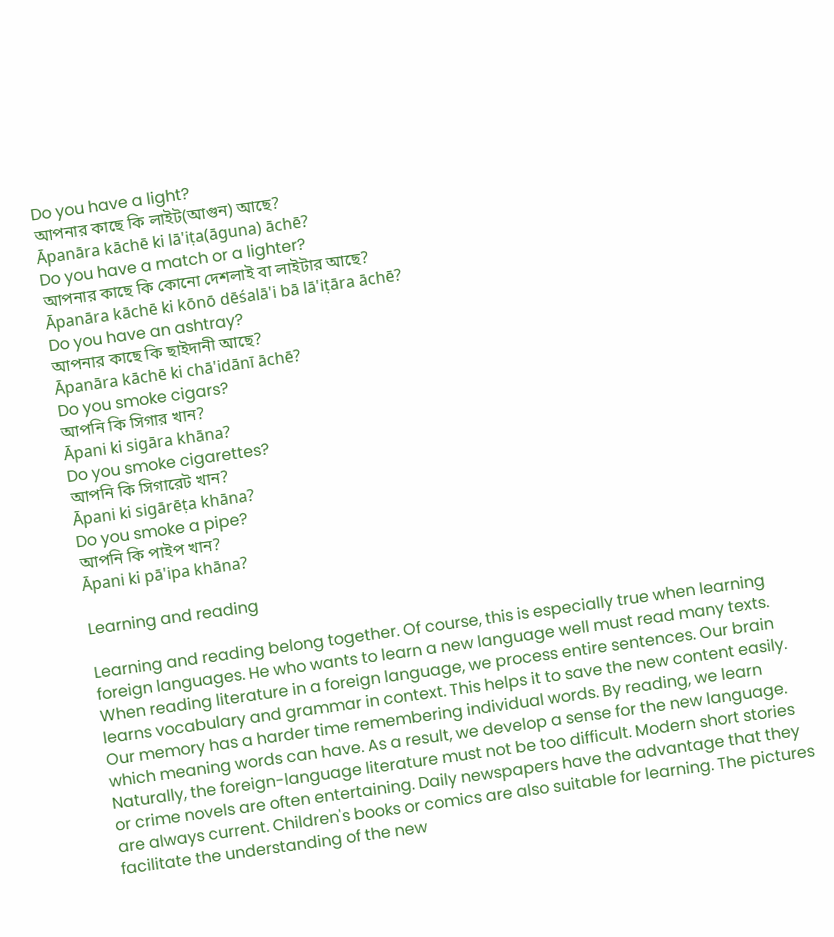Do you have a light?
আপনার কাছে কি লাইট(আগুন) আছে?
Āpanāra kāchē ki lā'iṭa(āguna) āchē?
Do you have a match or a lighter?
আপনার কাছে কি কোনো দেশলাই বা লাইটার আছে?
Āpanāra kāchē ki kōnō dēśalā'i bā lā'iṭāra āchē?
Do you have an ashtray?
আপনার কাছে কি ছাইদানী আছে?
Āpanāra kāchē ki chā'idānī āchē?
Do you smoke cigars?
আপনি কি সিগার খান?
Āpani ki sigāra khāna?
Do you smoke cigarettes?
আপনি কি সিগারেট খান?
Āpani ki sigārēṭa khāna?
Do you smoke a pipe?
আপনি কি পাইপ খান?
Āpani ki pā'ipa khāna?

Learning and reading

Learning and reading belong together. Of course, this is especially true when learning foreign languages. He who wants to learn a new language well must read many texts. When reading literature in a foreign language, we process entire sentences. Our brain learns vocabulary and grammar in context. This helps it to save the new content easily. Our memory has a harder time remembering individual words. By reading, we learn which meaning words can have. As a result, we develop a sense for the new language. Naturally, the foreign-language literature must not be too difficult. Modern short stories or crime novels are often entertaining. Daily newspapers have the advantage that they are always current. Children's books or comics are also suitable for learning. The pictures facilitate the understanding of the new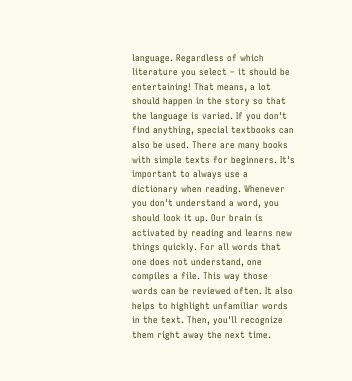language. Regardless of which literature you select – it should be entertaining! That means, a lot should happen in the story so that the language is varied. If you don't find anything, special textbooks can also be used. There are many books with simple texts for beginners. It's important to always use a dictionary when reading. Whenever you don't understand a word, you should look it up. Our brain is activated by reading and learns new things quickly. For all words that one does not understand, one compiles a file. This way those words can be reviewed often. It also helps to highlight unfamiliar words in the text. Then, you'll recognize them right away the next time.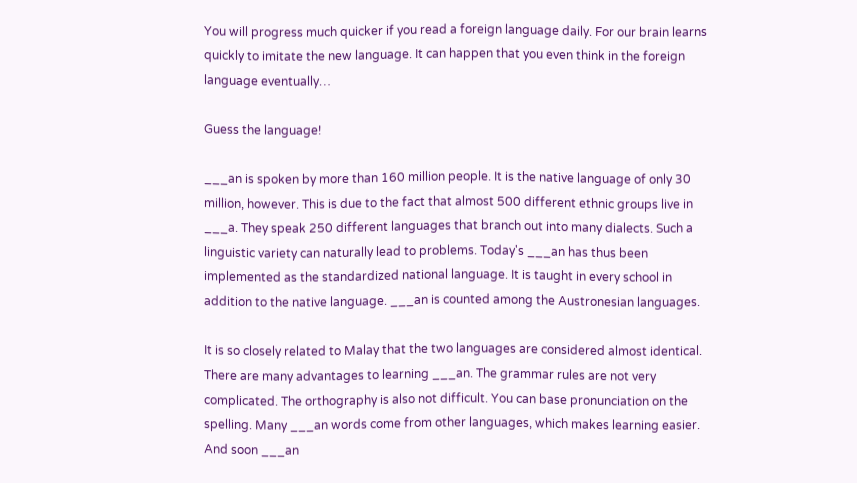You will progress much quicker if you read a foreign language daily. For our brain learns quickly to imitate the new language. It can happen that you even think in the foreign language eventually…

Guess the language!

___an is spoken by more than 160 million people. It is the native language of only 30 million, however. This is due to the fact that almost 500 different ethnic groups live in ___a. They speak 250 different languages that branch out into many dialects. Such a linguistic variety can naturally lead to problems. Today's ___an has thus been implemented as the standardized national language. It is taught in every school in addition to the native language. ___an is counted among the Austronesian languages.

It is so closely related to Malay that the two languages are considered almost identical. There are many advantages to learning ___an. The grammar rules are not very complicated. The orthography is also not difficult. You can base pronunciation on the spelling. Many ___an words come from other languages, which makes learning easier. And soon ___an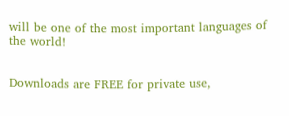will be one of the most important languages of the world!


Downloads are FREE for private use,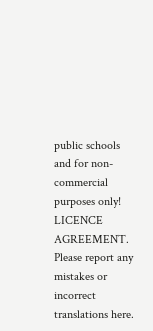public schools and for non-commercial purposes only!
LICENCE AGREEMENT. Please report any mistakes or incorrect translations here.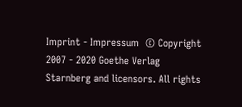Imprint - Impressum  © Copyright 2007 - 2020 Goethe Verlag Starnberg and licensors. All rights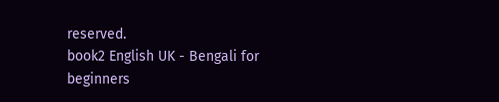reserved.
book2 English UK - Bengali for beginners